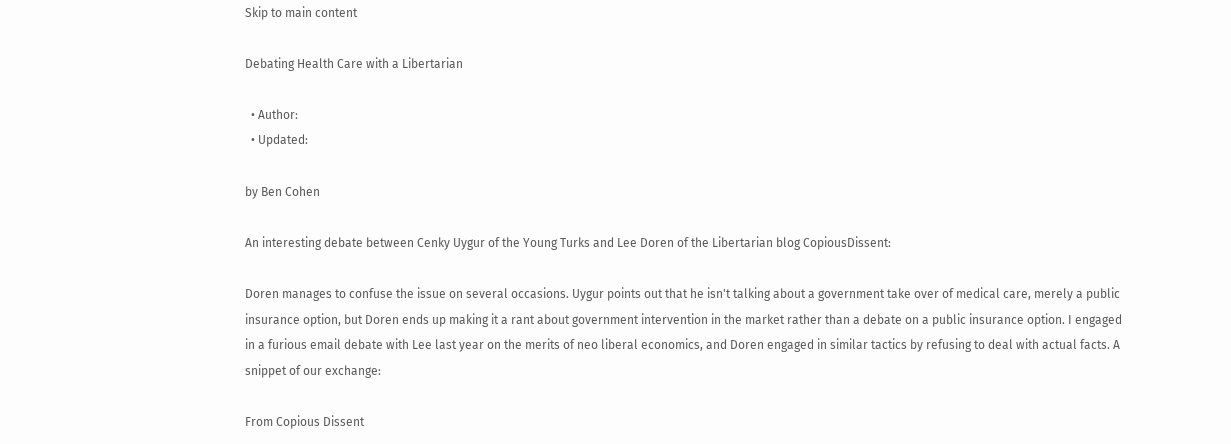Skip to main content

Debating Health Care with a Libertarian

  • Author:
  • Updated:

by Ben Cohen

An interesting debate between Cenky Uygur of the Young Turks and Lee Doren of the Libertarian blog CopiousDissent:

Doren manages to confuse the issue on several occasions. Uygur points out that he isn't talking about a government take over of medical care, merely a public insurance option, but Doren ends up making it a rant about government intervention in the market rather than a debate on a public insurance option. I engaged in a furious email debate with Lee last year on the merits of neo liberal economics, and Doren engaged in similar tactics by refusing to deal with actual facts. A snippet of our exchange:

From Copious Dissent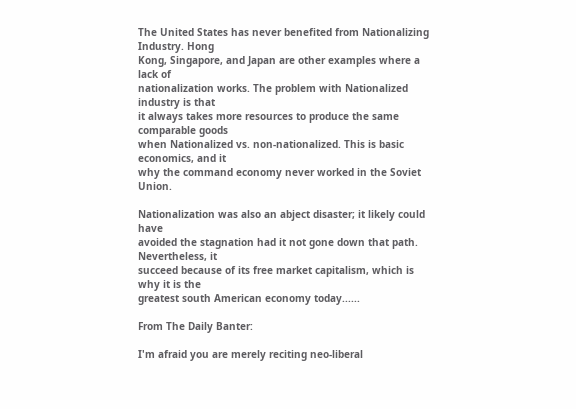The United States has never benefited from Nationalizing Industry. Hong
Kong, Singapore, and Japan are other examples where a lack of
nationalization works. The problem with Nationalized industry is that
it always takes more resources to produce the same comparable goods
when Nationalized vs. non-nationalized. This is basic economics, and it
why the command economy never worked in the Soviet Union.

Nationalization was also an abject disaster; it likely could have
avoided the stagnation had it not gone down that path. Nevertheless, it
succeed because of its free market capitalism, which is why it is the
greatest south American economy today......

From The Daily Banter:

I'm afraid you are merely reciting neo-liberal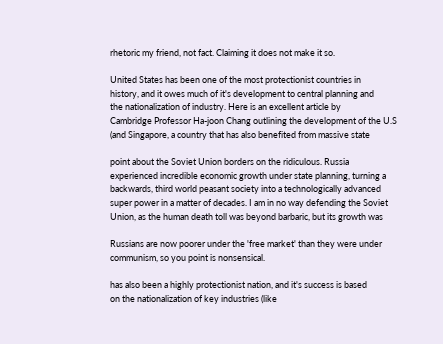rhetoric my friend, not fact. Claiming it does not make it so.

United States has been one of the most protectionist countries in
history, and it owes much of it's development to central planning and
the nationalization of industry. Here is an excellent article by
Cambridge Professor Ha-joon Chang outlining the development of the U.S
(and Singapore, a country that has also benefited from massive state

point about the Soviet Union borders on the ridiculous. Russia
experienced incredible economic growth under state planning, turning a
backwards, third world peasant society into a technologically advanced
super power in a matter of decades. I am in no way defending the Soviet
Union, as the human death toll was beyond barbaric, but its growth was

Russians are now poorer under the 'free market' than they were under communism, so you point is nonsensical.

has also been a highly protectionist nation, and it's success is based
on the nationalization of key industries (like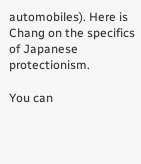automobiles). Here is
Chang on the specifics of Japanese protectionism.

You can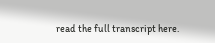read the full transcript here.